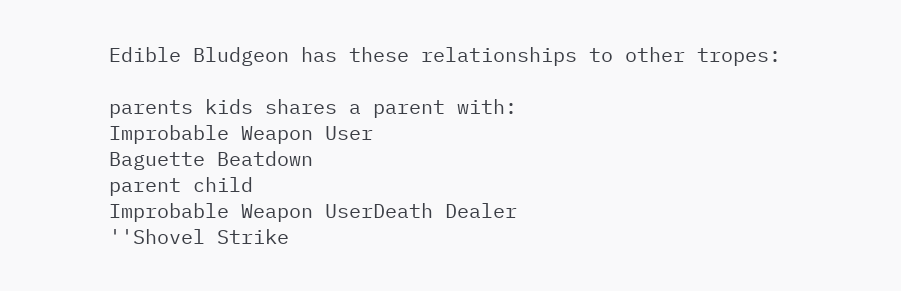Edible Bludgeon has these relationships to other tropes:

parents kids shares a parent with:
Improbable Weapon User
Baguette Beatdown
parent child
Improbable Weapon UserDeath Dealer
''Shovel Strike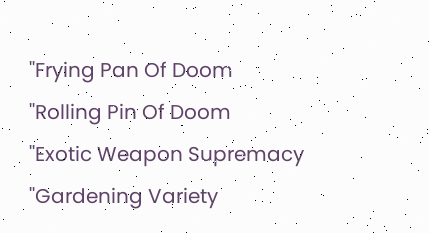''Frying Pan Of Doom
''Rolling Pin Of Doom
''Exotic Weapon Supremacy
''Gardening Variety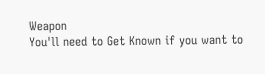Weapon
You'll need to Get Known if you want to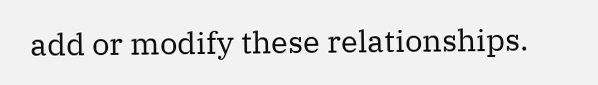add or modify these relationships.